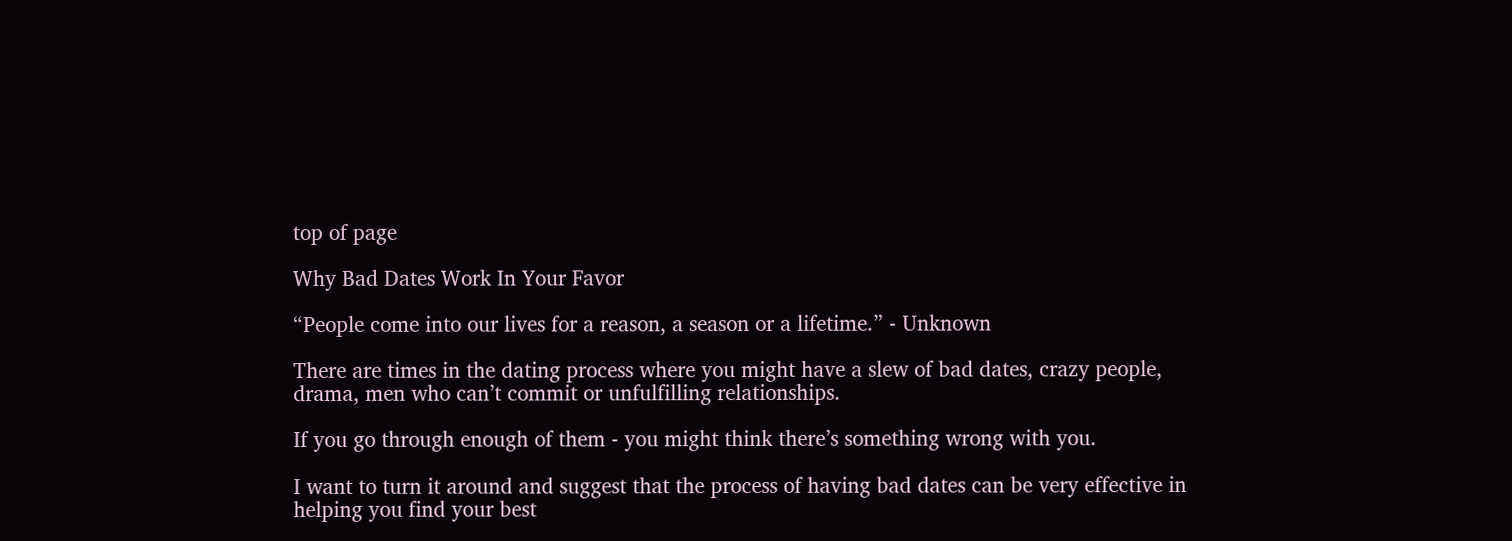top of page

Why Bad Dates Work In Your Favor

“People come into our lives for a reason, a season or a lifetime.” - Unknown

There are times in the dating process where you might have a slew of bad dates, crazy people, drama, men who can’t commit or unfulfilling relationships.

If you go through enough of them - you might think there’s something wrong with you.

I want to turn it around and suggest that the process of having bad dates can be very effective in helping you find your best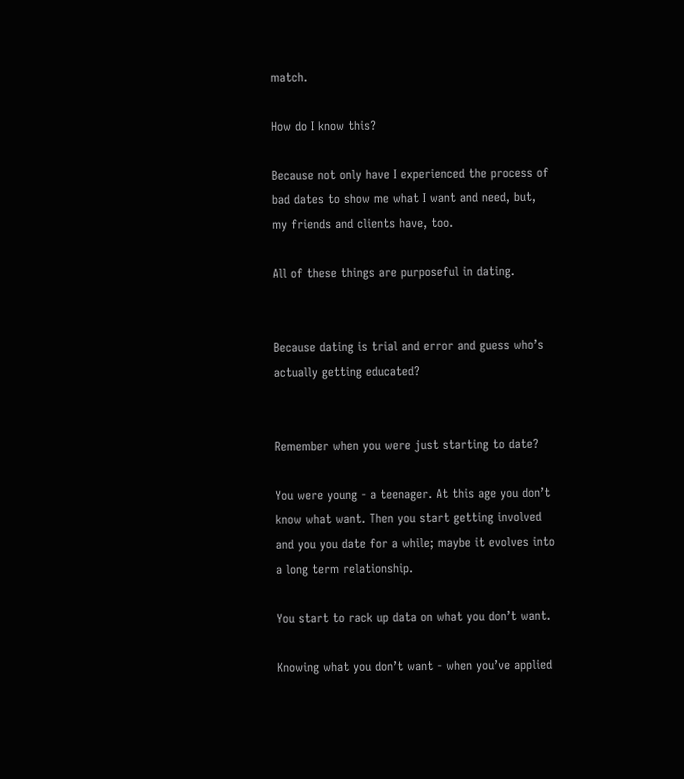match.

How do I know this?

Because not only have I experienced the process of bad dates to show me what I want and need, but, my friends and clients have, too.

All of these things are purposeful in dating.


Because dating is trial and error and guess who’s actually getting educated?


Remember when you were just starting to date?

You were young - a teenager. At this age you don’t know what want. Then you start getting involved and you you date for a while; maybe it evolves into a long term relationship.

You start to rack up data on what you don’t want.

Knowing what you don’t want - when you’ve applied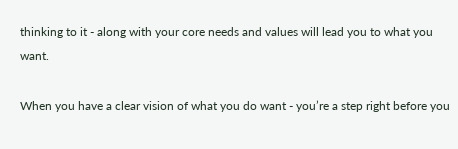thinking to it - along with your core needs and values will lead you to what you want.

When you have a clear vision of what you do want - you’re a step right before you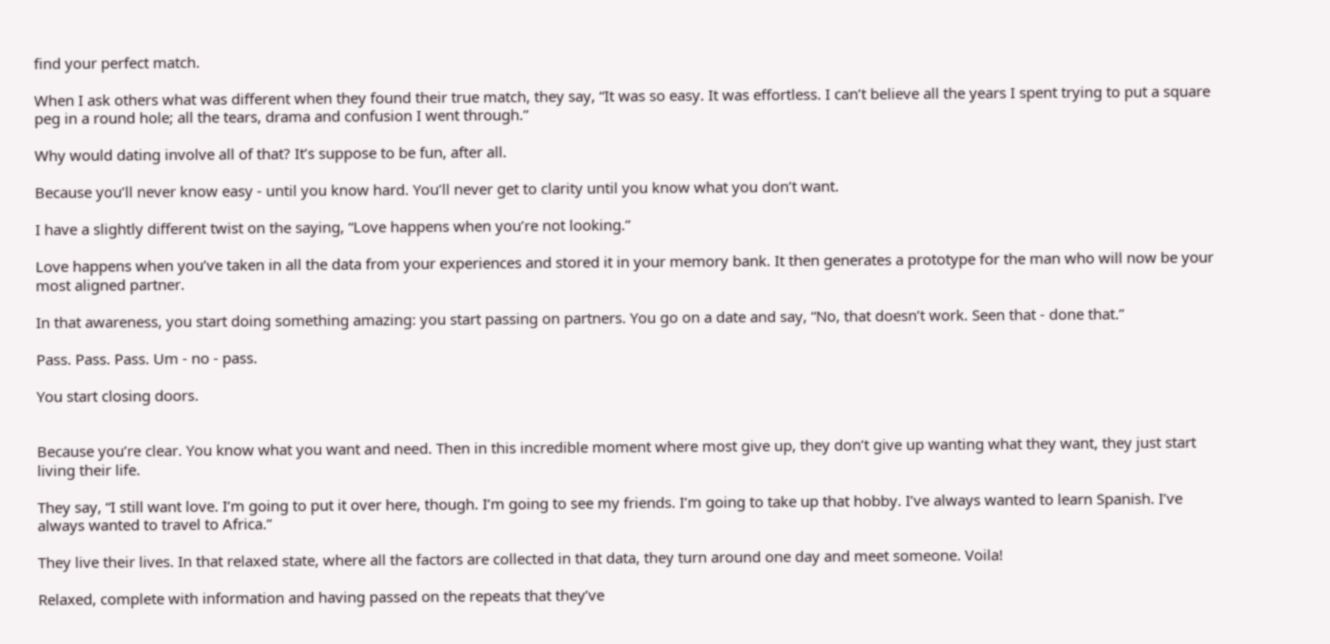find your perfect match.

When I ask others what was different when they found their true match, they say, “It was so easy. It was effortless. I can’t believe all the years I spent trying to put a square peg in a round hole; all the tears, drama and confusion I went through.”

Why would dating involve all of that? It’s suppose to be fun, after all.

Because you’ll never know easy - until you know hard. You’ll never get to clarity until you know what you don’t want.

I have a slightly different twist on the saying, “Love happens when you’re not looking.”

Love happens when you’ve taken in all the data from your experiences and stored it in your memory bank. It then generates a prototype for the man who will now be your most aligned partner.

In that awareness, you start doing something amazing: you start passing on partners. You go on a date and say, “No, that doesn’t work. Seen that - done that.”

Pass. Pass. Pass. Um - no - pass.

You start closing doors.


Because you’re clear. You know what you want and need. Then in this incredible moment where most give up, they don’t give up wanting what they want, they just start living their life.

They say, “I still want love. I’m going to put it over here, though. I’m going to see my friends. I’m going to take up that hobby. I’ve always wanted to learn Spanish. I’ve always wanted to travel to Africa.”

They live their lives. In that relaxed state, where all the factors are collected in that data, they turn around one day and meet someone. Voila!

Relaxed, complete with information and having passed on the repeats that they’ve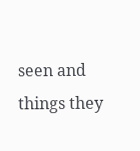seen and things they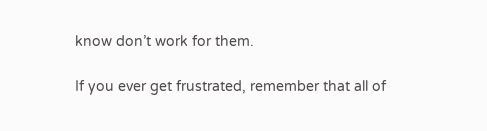know don’t work for them.

If you ever get frustrated, remember that all of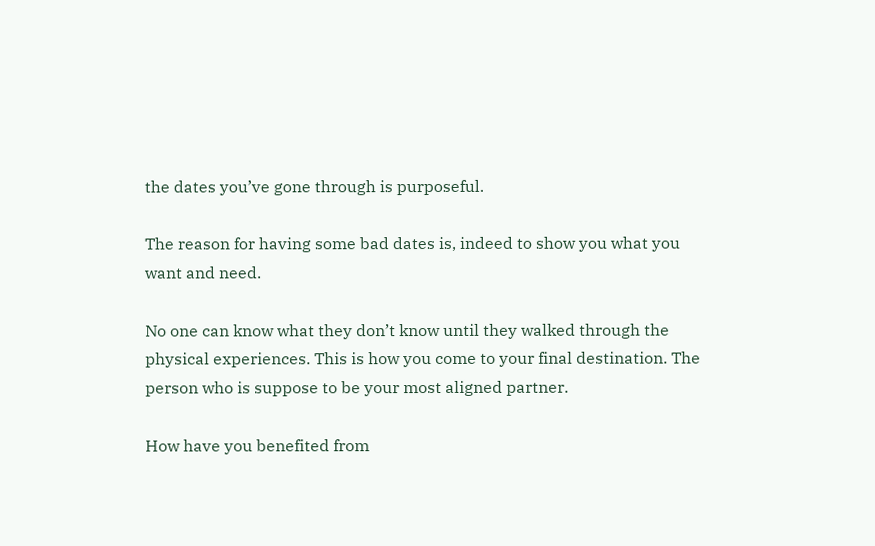the dates you’ve gone through is purposeful.

The reason for having some bad dates is, indeed to show you what you want and need.

No one can know what they don’t know until they walked through the physical experiences. This is how you come to your final destination. The person who is suppose to be your most aligned partner.

How have you benefited from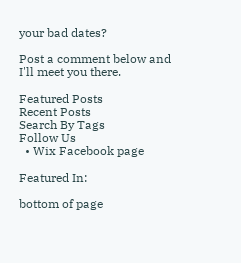your bad dates?

Post a comment below and I'll meet you there.

Featured Posts
Recent Posts
Search By Tags
Follow Us
  • Wix Facebook page

Featured In:

bottom of page